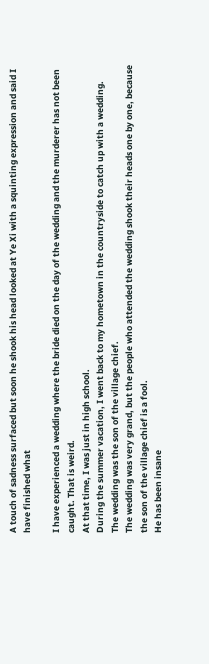A touch of sadness surfaced but soon he shook his head looked at Ye Xi with a squinting expression and said I have finished what

I have experienced a wedding where the bride died on the day of the wedding and the murderer has not been caught. That is weird.
At that time, I was just in high school.
During the summer vacation, I went back to my hometown in the countryside to catch up with a wedding.
The wedding was the son of the village chief.
The wedding was very grand, but the people who attended the wedding shook their heads one by one, because the son of the village chief is a fool.
He has been insane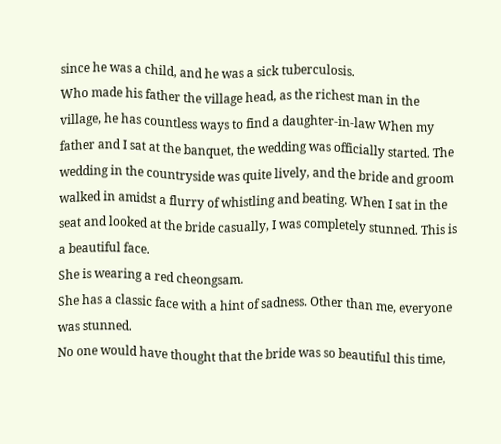since he was a child, and he was a sick tuberculosis.
Who made his father the village head, as the richest man in the village, he has countless ways to find a daughter-in-law When my father and I sat at the banquet, the wedding was officially started. The wedding in the countryside was quite lively, and the bride and groom walked in amidst a flurry of whistling and beating. When I sat in the seat and looked at the bride casually, I was completely stunned. This is a beautiful face.
She is wearing a red cheongsam.
She has a classic face with a hint of sadness. Other than me, everyone was stunned.
No one would have thought that the bride was so beautiful this time,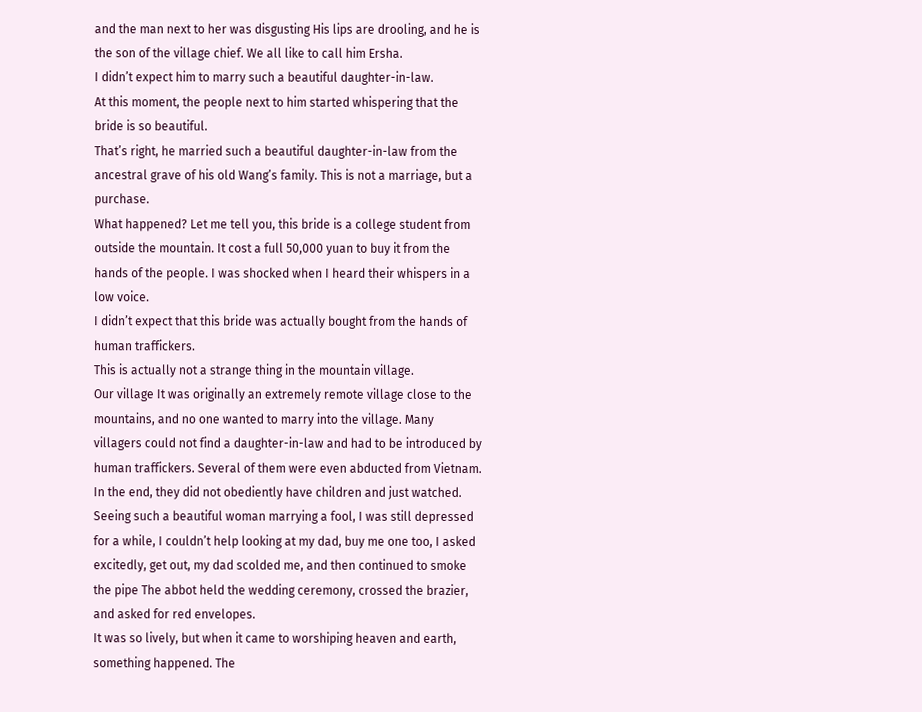and the man next to her was disgusting His lips are drooling, and he is the son of the village chief. We all like to call him Ersha.
I didn’t expect him to marry such a beautiful daughter-in-law.
At this moment, the people next to him started whispering that the bride is so beautiful.
That’s right, he married such a beautiful daughter-in-law from the ancestral grave of his old Wang’s family. This is not a marriage, but a purchase.
What happened? Let me tell you, this bride is a college student from outside the mountain. It cost a full 50,000 yuan to buy it from the hands of the people. I was shocked when I heard their whispers in a low voice.
I didn’t expect that this bride was actually bought from the hands of human traffickers.
This is actually not a strange thing in the mountain village.
Our village It was originally an extremely remote village close to the mountains, and no one wanted to marry into the village. Many villagers could not find a daughter-in-law and had to be introduced by human traffickers. Several of them were even abducted from Vietnam. In the end, they did not obediently have children and just watched.
Seeing such a beautiful woman marrying a fool, I was still depressed for a while, I couldn’t help looking at my dad, buy me one too, I asked excitedly, get out, my dad scolded me, and then continued to smoke the pipe The abbot held the wedding ceremony, crossed the brazier, and asked for red envelopes.
It was so lively, but when it came to worshiping heaven and earth, something happened. The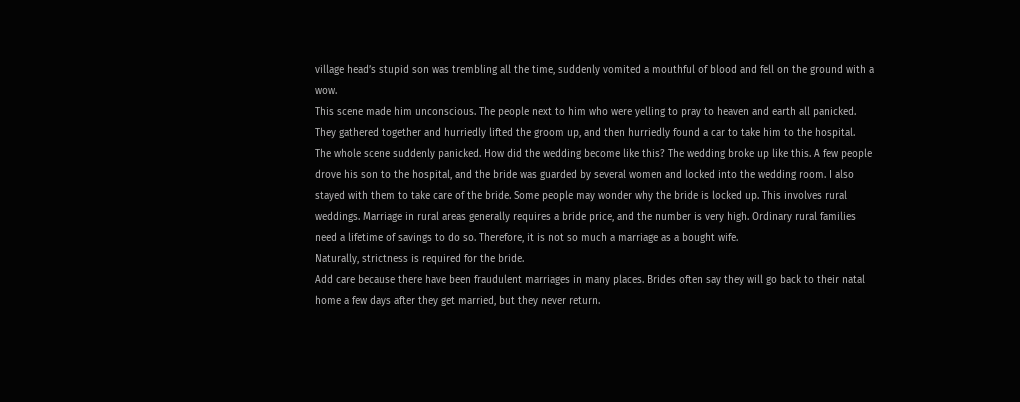village head’s stupid son was trembling all the time, suddenly vomited a mouthful of blood and fell on the ground with a wow.
This scene made him unconscious. The people next to him who were yelling to pray to heaven and earth all panicked. They gathered together and hurriedly lifted the groom up, and then hurriedly found a car to take him to the hospital.
The whole scene suddenly panicked. How did the wedding become like this? The wedding broke up like this. A few people drove his son to the hospital, and the bride was guarded by several women and locked into the wedding room. I also stayed with them to take care of the bride. Some people may wonder why the bride is locked up. This involves rural weddings. Marriage in rural areas generally requires a bride price, and the number is very high. Ordinary rural families need a lifetime of savings to do so. Therefore, it is not so much a marriage as a bought wife.
Naturally, strictness is required for the bride.
Add care because there have been fraudulent marriages in many places. Brides often say they will go back to their natal home a few days after they get married, but they never return.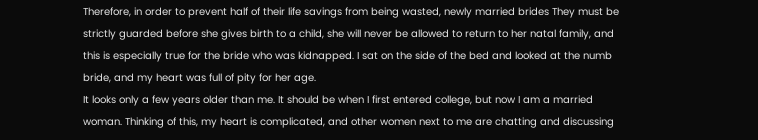Therefore, in order to prevent half of their life savings from being wasted, newly married brides They must be strictly guarded before she gives birth to a child, she will never be allowed to return to her natal family, and this is especially true for the bride who was kidnapped. I sat on the side of the bed and looked at the numb bride, and my heart was full of pity for her age.
It looks only a few years older than me. It should be when I first entered college, but now I am a married woman. Thinking of this, my heart is complicated, and other women next to me are chatting and discussing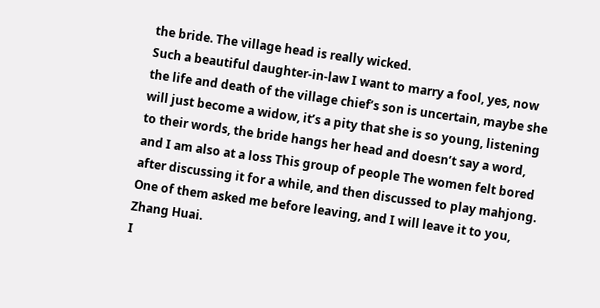the bride. The village head is really wicked.
Such a beautiful daughter-in-law I want to marry a fool, yes, now the life and death of the village chief’s son is uncertain, maybe she will just become a widow, it’s a pity that she is so young, listening to their words, the bride hangs her head and doesn’t say a word, and I am also at a loss This group of people The women felt bored after discussing it for a while, and then discussed to play mahjong.
One of them asked me before leaving, and I will leave it to you, Zhang Huai.
I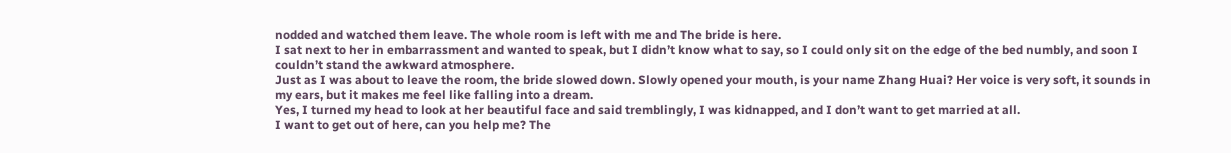nodded and watched them leave. The whole room is left with me and The bride is here.
I sat next to her in embarrassment and wanted to speak, but I didn’t know what to say, so I could only sit on the edge of the bed numbly, and soon I couldn’t stand the awkward atmosphere.
Just as I was about to leave the room, the bride slowed down. Slowly opened your mouth, is your name Zhang Huai? Her voice is very soft, it sounds in my ears, but it makes me feel like falling into a dream.
Yes, I turned my head to look at her beautiful face and said tremblingly, I was kidnapped, and I don’t want to get married at all.
I want to get out of here, can you help me? The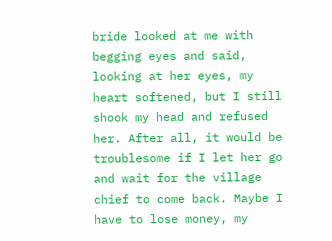bride looked at me with begging eyes and said, looking at her eyes, my heart softened, but I still shook my head and refused her. After all, it would be troublesome if I let her go and wait for the village chief to come back. Maybe I have to lose money, my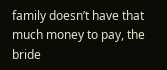family doesn’t have that much money to pay, the bride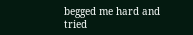begged me hard and tried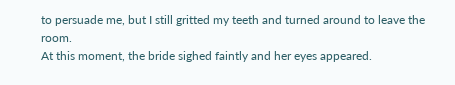to persuade me, but I still gritted my teeth and turned around to leave the room.
At this moment, the bride sighed faintly and her eyes appeared.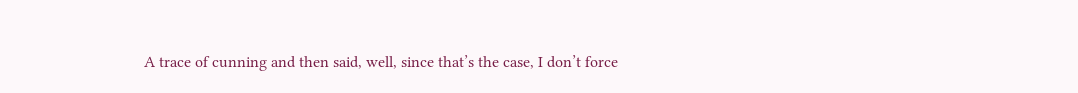A trace of cunning and then said, well, since that’s the case, I don’t force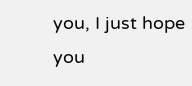you, I just hope you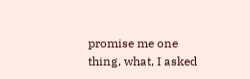promise me one thing, what, I asked